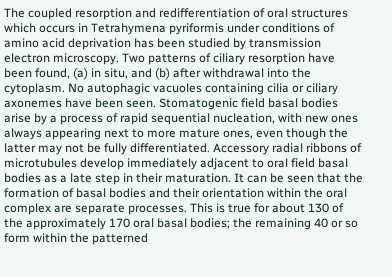The coupled resorption and redifferentiation of oral structures which occurs in Tetrahymena pyriformis under conditions of amino acid deprivation has been studied by transmission electron microscopy. Two patterns of ciliary resorption have been found, (a) in situ, and (b) after withdrawal into the cytoplasm. No autophagic vacuoles containing cilia or ciliary axonemes have been seen. Stomatogenic field basal bodies arise by a process of rapid sequential nucleation, with new ones always appearing next to more mature ones, even though the latter may not be fully differentiated. Accessory radial ribbons of microtubules develop immediately adjacent to oral field basal bodies as a late step in their maturation. It can be seen that the formation of basal bodies and their orientation within the oral complex are separate processes. This is true for about 130 of the approximately 170 oral basal bodies; the remaining 40 or so form within the patterned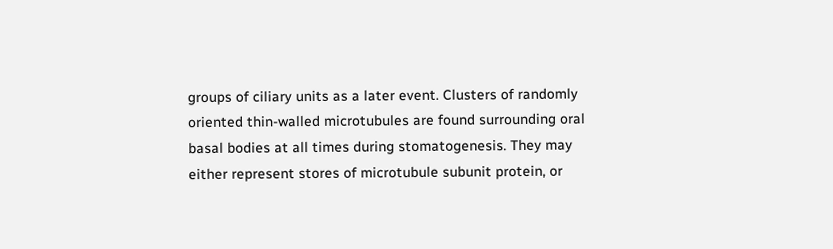groups of ciliary units as a later event. Clusters of randomly oriented thin-walled microtubules are found surrounding oral basal bodies at all times during stomatogenesis. They may either represent stores of microtubule subunit protein, or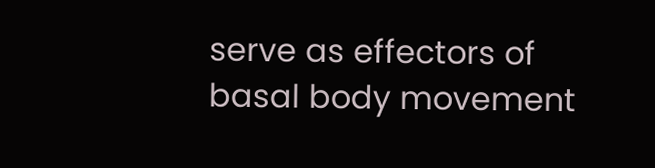serve as effectors of basal body movement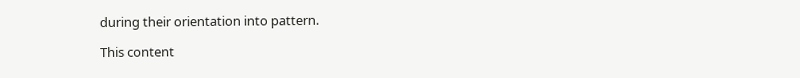during their orientation into pattern.

This content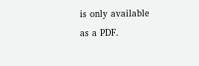is only available as a PDF.